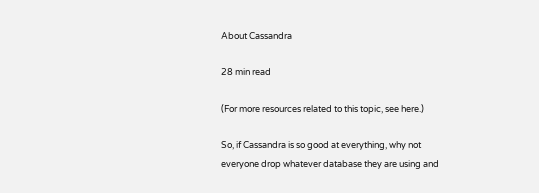About Cassandra

28 min read

(For more resources related to this topic, see here.)

So, if Cassandra is so good at everything, why not everyone drop whatever database they are using and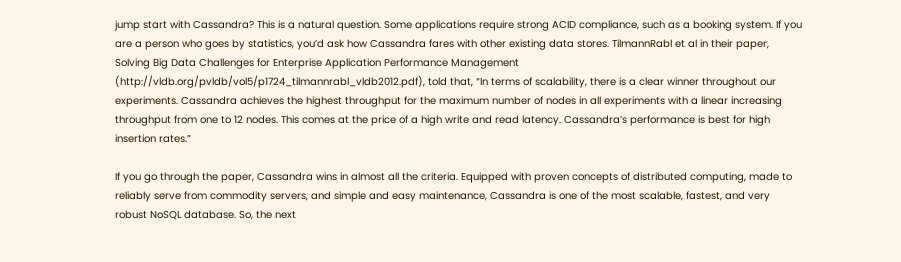jump start with Cassandra? This is a natural question. Some applications require strong ACID compliance, such as a booking system. If you are a person who goes by statistics, you’d ask how Cassandra fares with other existing data stores. TilmannRabl et al in their paper, Solving Big Data Challenges for Enterprise Application Performance Management (http://vldb.org/pvldb/vol5/p1724_tilmannrabl_vldb2012.pdf), told that, “In terms of scalability, there is a clear winner throughout our experiments. Cassandra achieves the highest throughput for the maximum number of nodes in all experiments with a linear increasing throughput from one to 12 nodes. This comes at the price of a high write and read latency. Cassandra’s performance is best for high insertion rates.”

If you go through the paper, Cassandra wins in almost all the criteria. Equipped with proven concepts of distributed computing, made to reliably serve from commodity servers, and simple and easy maintenance, Cassandra is one of the most scalable, fastest, and very robust NoSQL database. So, the next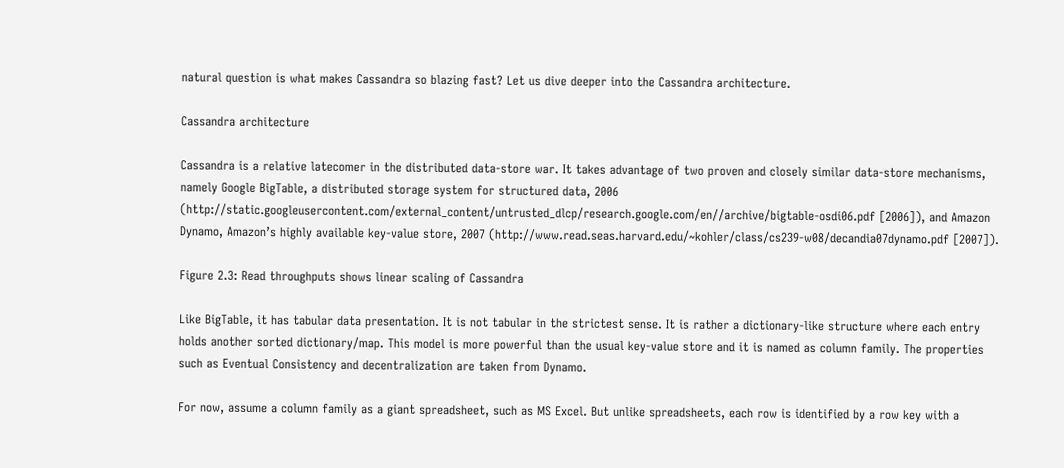natural question is what makes Cassandra so blazing fast? Let us dive deeper into the Cassandra architecture.

Cassandra architecture

Cassandra is a relative latecomer in the distributed data-store war. It takes advantage of two proven and closely similar data-store mechanisms, namely Google BigTable, a distributed storage system for structured data, 2006 (http://static.googleusercontent.com/external_content/untrusted_dlcp/research.google.com/en//archive/bigtable-osdi06.pdf [2006]), and Amazon Dynamo, Amazon’s highly available key-value store, 2007 (http://www.read.seas.harvard.edu/~kohler/class/cs239-w08/decandia07dynamo.pdf [2007]).

Figure 2.3: Read throughputs shows linear scaling of Cassandra

Like BigTable, it has tabular data presentation. It is not tabular in the strictest sense. It is rather a dictionary-like structure where each entry holds another sorted dictionary/map. This model is more powerful than the usual key-value store and it is named as column family. The properties such as Eventual Consistency and decentralization are taken from Dynamo.

For now, assume a column family as a giant spreadsheet, such as MS Excel. But unlike spreadsheets, each row is identified by a row key with a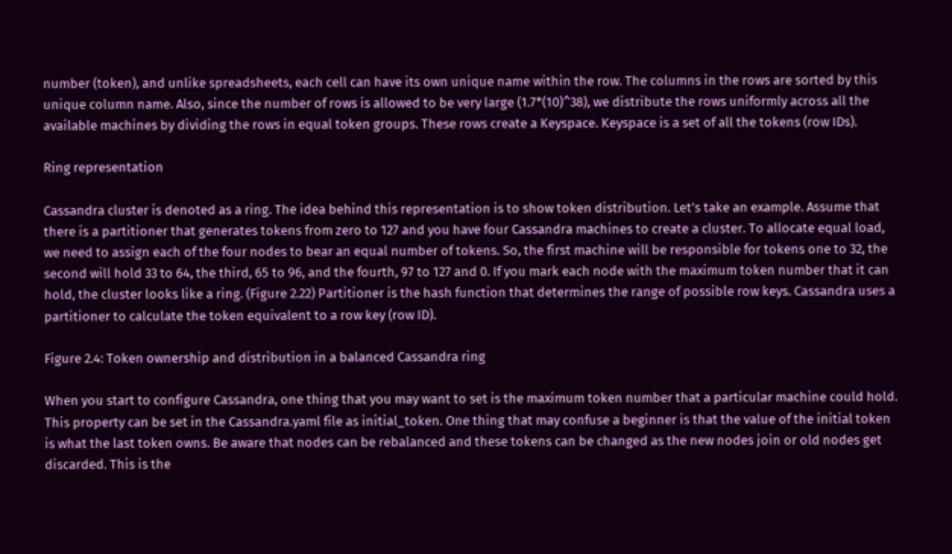number (token), and unlike spreadsheets, each cell can have its own unique name within the row. The columns in the rows are sorted by this unique column name. Also, since the number of rows is allowed to be very large (1.7*(10)^38), we distribute the rows uniformly across all the available machines by dividing the rows in equal token groups. These rows create a Keyspace. Keyspace is a set of all the tokens (row IDs).

Ring representation

Cassandra cluster is denoted as a ring. The idea behind this representation is to show token distribution. Let’s take an example. Assume that there is a partitioner that generates tokens from zero to 127 and you have four Cassandra machines to create a cluster. To allocate equal load, we need to assign each of the four nodes to bear an equal number of tokens. So, the first machine will be responsible for tokens one to 32, the second will hold 33 to 64, the third, 65 to 96, and the fourth, 97 to 127 and 0. If you mark each node with the maximum token number that it can hold, the cluster looks like a ring. (Figure 2.22) Partitioner is the hash function that determines the range of possible row keys. Cassandra uses a partitioner to calculate the token equivalent to a row key (row ID).

Figure 2.4: Token ownership and distribution in a balanced Cassandra ring

When you start to configure Cassandra, one thing that you may want to set is the maximum token number that a particular machine could hold. This property can be set in the Cassandra.yaml file as initial_token. One thing that may confuse a beginner is that the value of the initial token is what the last token owns. Be aware that nodes can be rebalanced and these tokens can be changed as the new nodes join or old nodes get discarded. This is the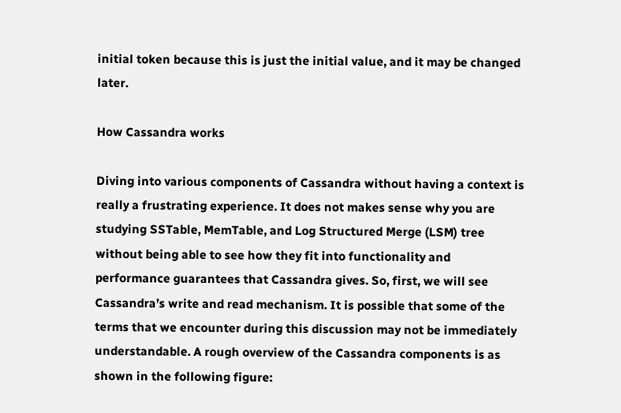initial token because this is just the initial value, and it may be changed later.

How Cassandra works

Diving into various components of Cassandra without having a context is really a frustrating experience. It does not makes sense why you are studying SSTable, MemTable, and Log Structured Merge (LSM) tree without being able to see how they fit into functionality and performance guarantees that Cassandra gives. So, first, we will see Cassandra’s write and read mechanism. It is possible that some of the terms that we encounter during this discussion may not be immediately understandable. A rough overview of the Cassandra components is as shown in the following figure: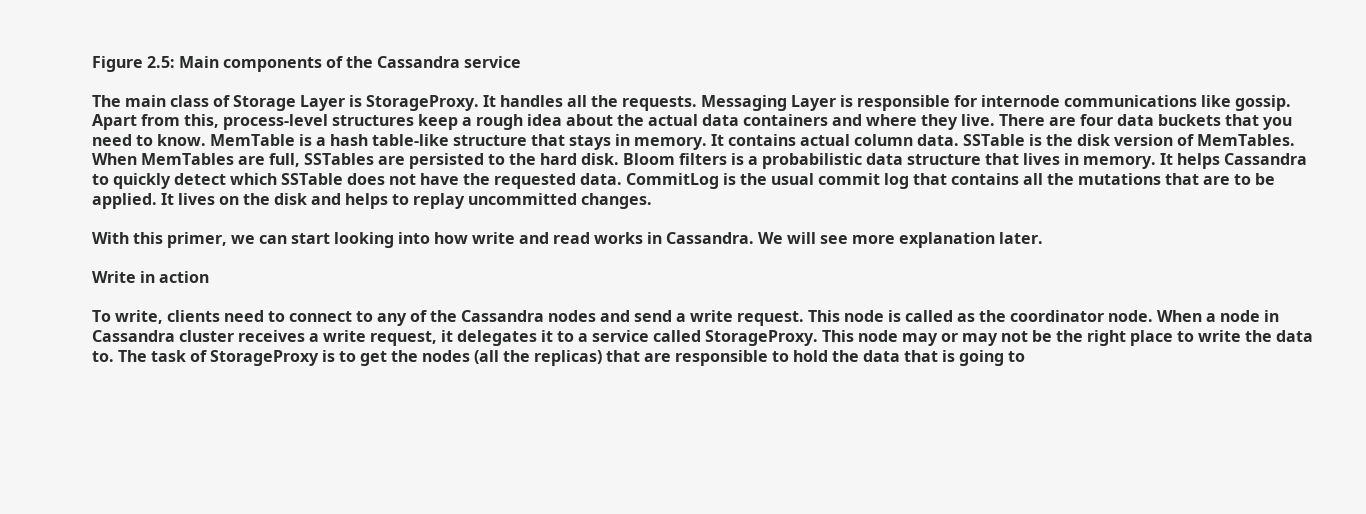Figure 2.5: Main components of the Cassandra service

The main class of Storage Layer is StorageProxy. It handles all the requests. Messaging Layer is responsible for internode communications like gossip. Apart from this, process-level structures keep a rough idea about the actual data containers and where they live. There are four data buckets that you need to know. MemTable is a hash table-like structure that stays in memory. It contains actual column data. SSTable is the disk version of MemTables. When MemTables are full, SSTables are persisted to the hard disk. Bloom filters is a probabilistic data structure that lives in memory. It helps Cassandra to quickly detect which SSTable does not have the requested data. CommitLog is the usual commit log that contains all the mutations that are to be applied. It lives on the disk and helps to replay uncommitted changes.

With this primer, we can start looking into how write and read works in Cassandra. We will see more explanation later.

Write in action

To write, clients need to connect to any of the Cassandra nodes and send a write request. This node is called as the coordinator node. When a node in Cassandra cluster receives a write request, it delegates it to a service called StorageProxy. This node may or may not be the right place to write the data to. The task of StorageProxy is to get the nodes (all the replicas) that are responsible to hold the data that is going to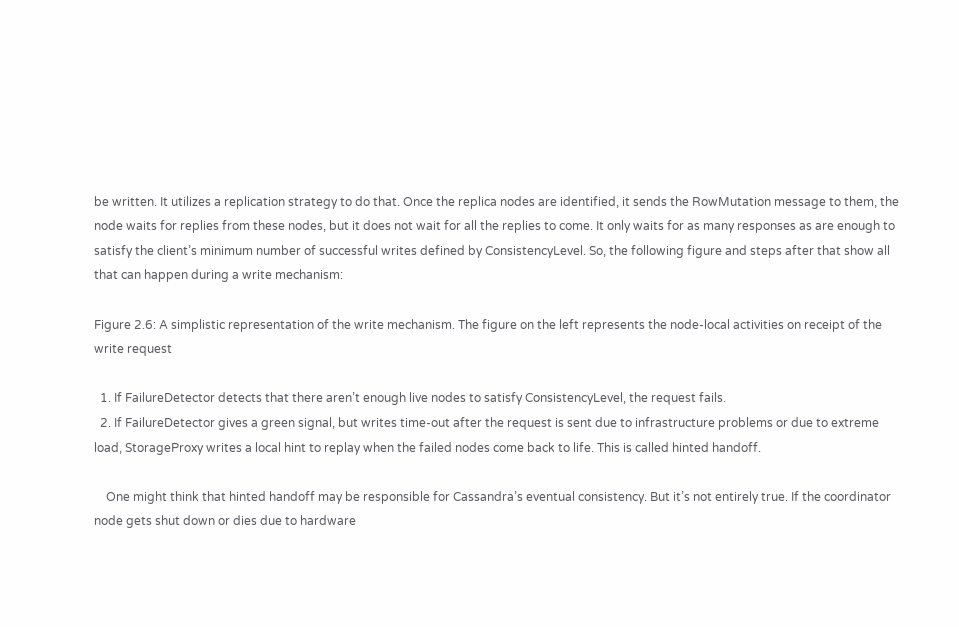be written. It utilizes a replication strategy to do that. Once the replica nodes are identified, it sends the RowMutation message to them, the node waits for replies from these nodes, but it does not wait for all the replies to come. It only waits for as many responses as are enough to satisfy the client’s minimum number of successful writes defined by ConsistencyLevel. So, the following figure and steps after that show all that can happen during a write mechanism:

Figure 2.6: A simplistic representation of the write mechanism. The figure on the left represents the node-local activities on receipt of the write request

  1. If FailureDetector detects that there aren’t enough live nodes to satisfy ConsistencyLevel, the request fails.
  2. If FailureDetector gives a green signal, but writes time-out after the request is sent due to infrastructure problems or due to extreme load, StorageProxy writes a local hint to replay when the failed nodes come back to life. This is called hinted handoff.

    One might think that hinted handoff may be responsible for Cassandra’s eventual consistency. But it’s not entirely true. If the coordinator node gets shut down or dies due to hardware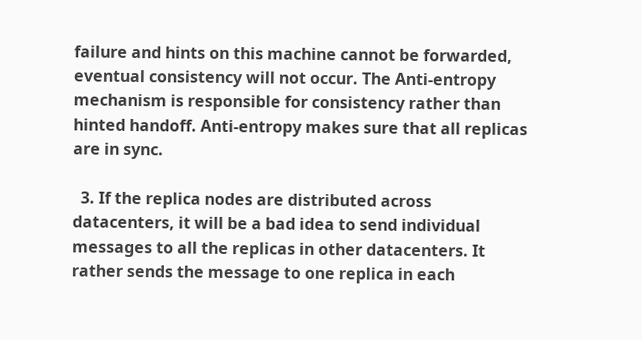failure and hints on this machine cannot be forwarded, eventual consistency will not occur. The Anti-entropy mechanism is responsible for consistency rather than hinted handoff. Anti-entropy makes sure that all replicas are in sync.

  3. If the replica nodes are distributed across datacenters, it will be a bad idea to send individual messages to all the replicas in other datacenters. It rather sends the message to one replica in each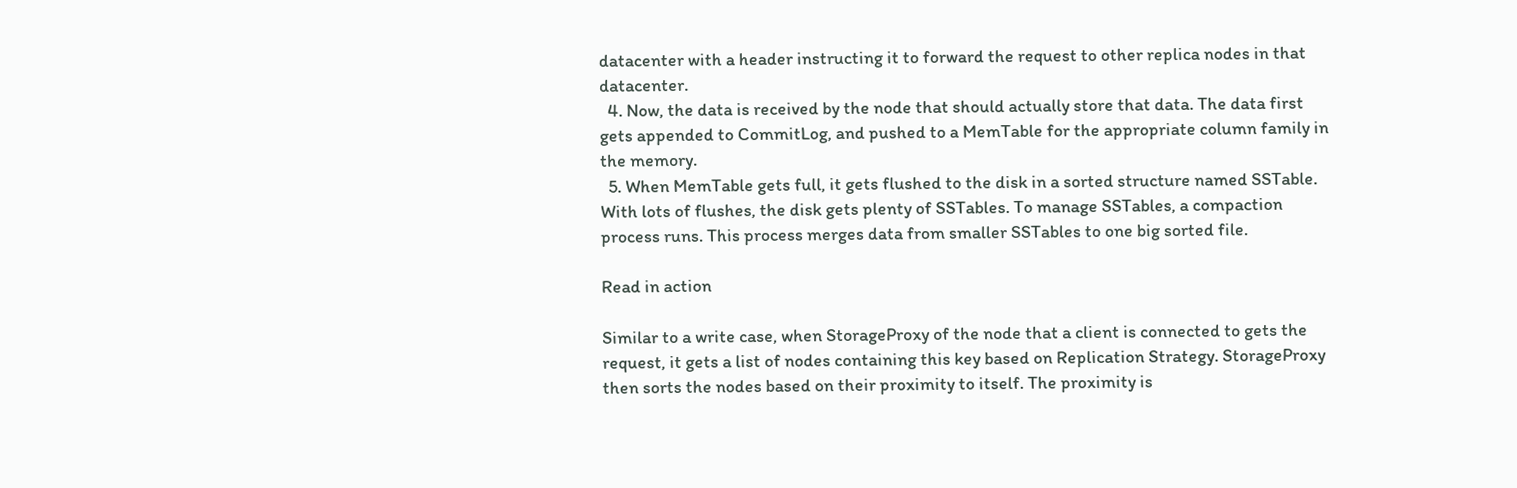datacenter with a header instructing it to forward the request to other replica nodes in that datacenter.
  4. Now, the data is received by the node that should actually store that data. The data first gets appended to CommitLog, and pushed to a MemTable for the appropriate column family in the memory.
  5. When MemTable gets full, it gets flushed to the disk in a sorted structure named SSTable. With lots of flushes, the disk gets plenty of SSTables. To manage SSTables, a compaction process runs. This process merges data from smaller SSTables to one big sorted file.

Read in action

Similar to a write case, when StorageProxy of the node that a client is connected to gets the request, it gets a list of nodes containing this key based on Replication Strategy. StorageProxy then sorts the nodes based on their proximity to itself. The proximity is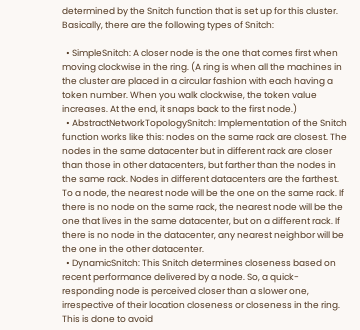determined by the Snitch function that is set up for this cluster. Basically, there are the following types of Snitch:

  • SimpleSnitch: A closer node is the one that comes first when moving clockwise in the ring. (A ring is when all the machines in the cluster are placed in a circular fashion with each having a token number. When you walk clockwise, the token value increases. At the end, it snaps back to the first node.)
  • AbstractNetworkTopologySnitch: Implementation of the Snitch function works like this: nodes on the same rack are closest. The nodes in the same datacenter but in different rack are closer than those in other datacenters, but farther than the nodes in the same rack. Nodes in different datacenters are the farthest. To a node, the nearest node will be the one on the same rack. If there is no node on the same rack, the nearest node will be the one that lives in the same datacenter, but on a different rack. If there is no node in the datacenter, any nearest neighbor will be the one in the other datacenter.
  • DynamicSnitch: This Snitch determines closeness based on recent performance delivered by a node. So, a quick-responding node is perceived closer than a slower one, irrespective of their location closeness or closeness in the ring. This is done to avoid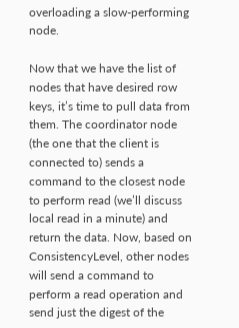overloading a slow-performing node.

Now that we have the list of nodes that have desired row keys, it’s time to pull data from them. The coordinator node (the one that the client is connected to) sends a command to the closest node to perform read (we’ll discuss local read in a minute) and return the data. Now, based on ConsistencyLevel, other nodes will send a command to perform a read operation and send just the digest of the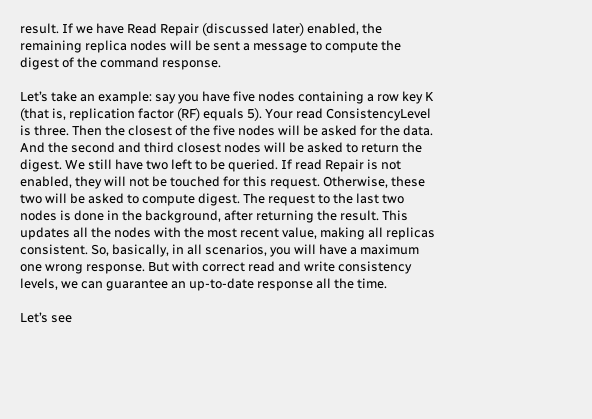result. If we have Read Repair (discussed later) enabled, the remaining replica nodes will be sent a message to compute the digest of the command response.

Let’s take an example: say you have five nodes containing a row key K (that is, replication factor (RF) equals 5). Your read ConsistencyLevel is three. Then the closest of the five nodes will be asked for the data. And the second and third closest nodes will be asked to return the digest. We still have two left to be queried. If read Repair is not enabled, they will not be touched for this request. Otherwise, these two will be asked to compute digest. The request to the last two nodes is done in the background, after returning the result. This updates all the nodes with the most recent value, making all replicas consistent. So, basically, in all scenarios, you will have a maximum one wrong response. But with correct read and write consistency levels, we can guarantee an up-to-date response all the time.

Let’s see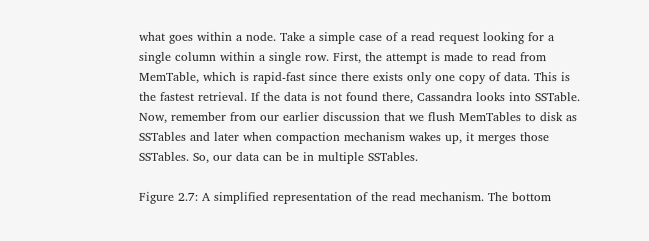what goes within a node. Take a simple case of a read request looking for a single column within a single row. First, the attempt is made to read from MemTable, which is rapid-fast since there exists only one copy of data. This is the fastest retrieval. If the data is not found there, Cassandra looks into SSTable. Now, remember from our earlier discussion that we flush MemTables to disk as SSTables and later when compaction mechanism wakes up, it merges those SSTables. So, our data can be in multiple SSTables.

Figure 2.7: A simplified representation of the read mechanism. The bottom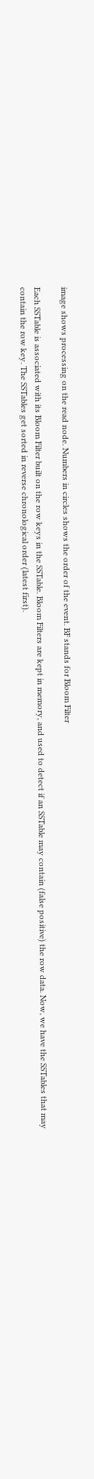image shows processing on the read node. Numbers in circles shows the order of the event. BF stands for Bloom Filter

Each SSTable is associated with its Bloom Filter built on the row keys in the SSTable. Bloom Filters are kept in memory, and used to detect if an SSTable may contain (false positive) the row data. Now, we have the SSTables that may contain the row key. The SSTables get sorted in reverse chronological order (latest first).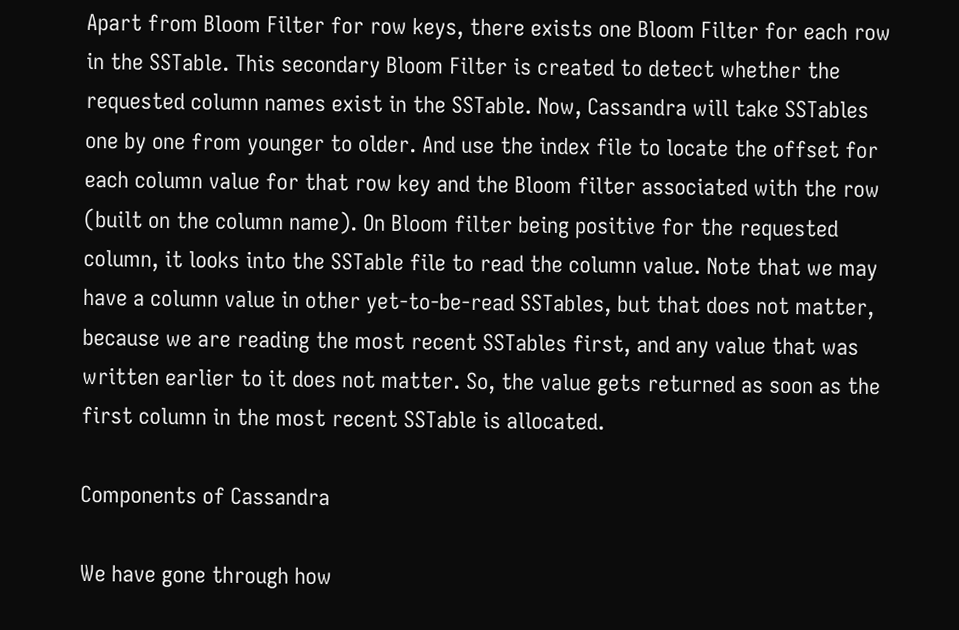Apart from Bloom Filter for row keys, there exists one Bloom Filter for each row in the SSTable. This secondary Bloom Filter is created to detect whether the requested column names exist in the SSTable. Now, Cassandra will take SSTables one by one from younger to older. And use the index file to locate the offset for each column value for that row key and the Bloom filter associated with the row (built on the column name). On Bloom filter being positive for the requested column, it looks into the SSTable file to read the column value. Note that we may have a column value in other yet-to-be-read SSTables, but that does not matter, because we are reading the most recent SSTables first, and any value that was written earlier to it does not matter. So, the value gets returned as soon as the first column in the most recent SSTable is allocated.

Components of Cassandra

We have gone through how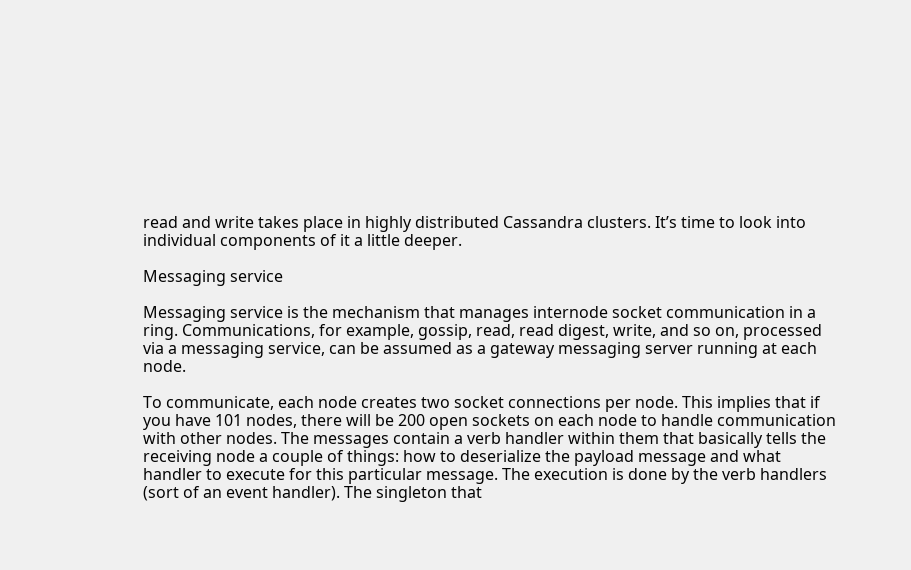read and write takes place in highly distributed Cassandra clusters. It’s time to look into individual components of it a little deeper.

Messaging service

Messaging service is the mechanism that manages internode socket communication in a ring. Communications, for example, gossip, read, read digest, write, and so on, processed via a messaging service, can be assumed as a gateway messaging server running at each node.

To communicate, each node creates two socket connections per node. This implies that if you have 101 nodes, there will be 200 open sockets on each node to handle communication with other nodes. The messages contain a verb handler within them that basically tells the receiving node a couple of things: how to deserialize the payload message and what handler to execute for this particular message. The execution is done by the verb handlers (sort of an event handler). The singleton that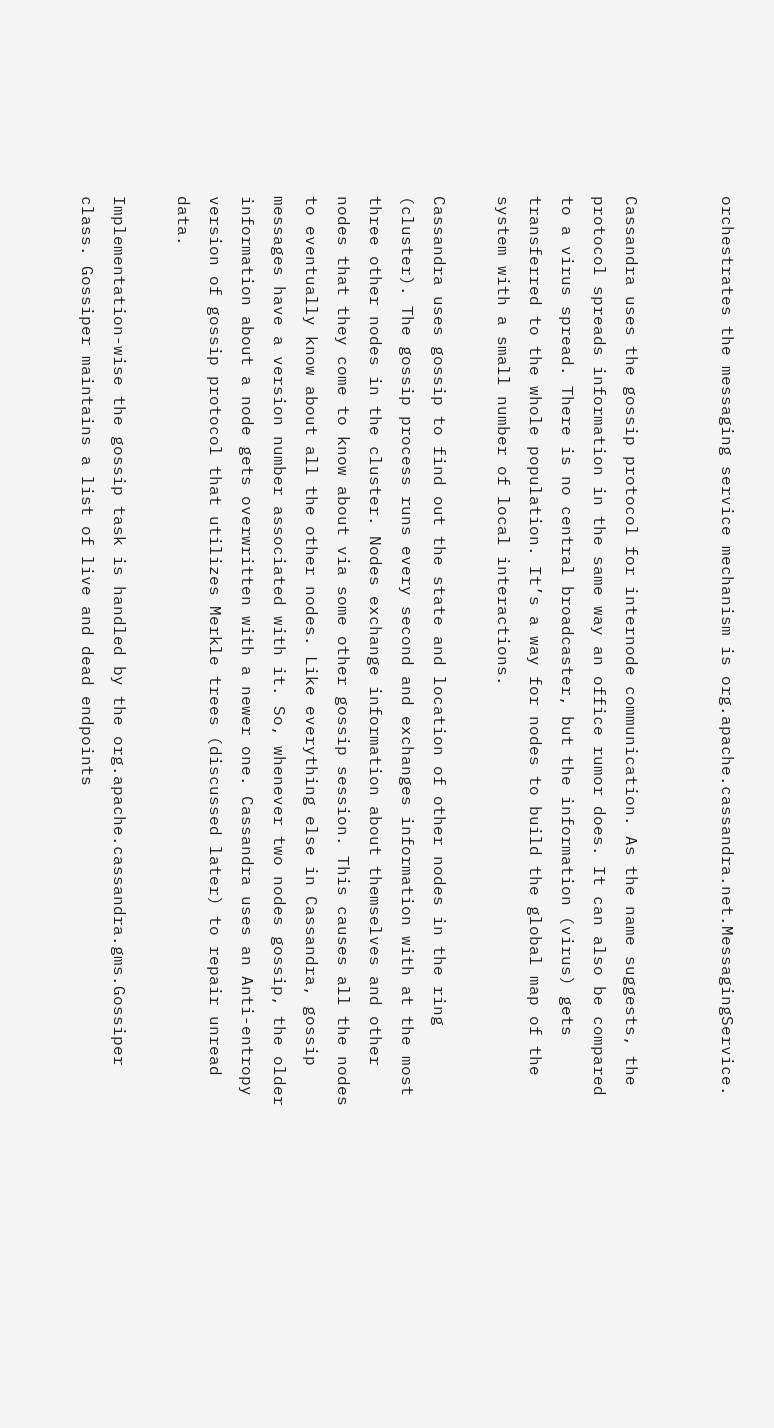orchestrates the messaging service mechanism is org.apache.cassandra.net.MessagingService.


Cassandra uses the gossip protocol for internode communication. As the name suggests, the protocol spreads information in the same way an office rumor does. It can also be compared to a virus spread. There is no central broadcaster, but the information (virus) gets transferred to the whole population. It’s a way for nodes to build the global map of the system with a small number of local interactions.

Cassandra uses gossip to find out the state and location of other nodes in the ring (cluster). The gossip process runs every second and exchanges information with at the most three other nodes in the cluster. Nodes exchange information about themselves and other nodes that they come to know about via some other gossip session. This causes all the nodes to eventually know about all the other nodes. Like everything else in Cassandra, gossip messages have a version number associated with it. So, whenever two nodes gossip, the older information about a node gets overwritten with a newer one. Cassandra uses an Anti-entropy version of gossip protocol that utilizes Merkle trees (discussed later) to repair unread data.

Implementation-wise the gossip task is handled by the org.apache.cassandra.gms.Gossiper class. Gossiper maintains a list of live and dead endpoints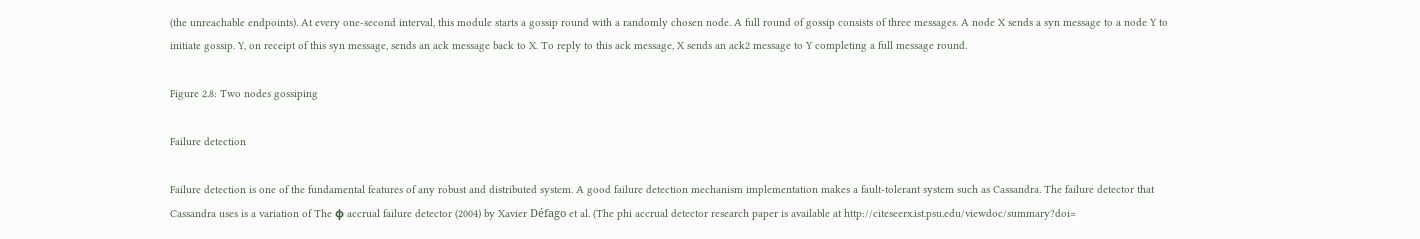(the unreachable endpoints). At every one-second interval, this module starts a gossip round with a randomly chosen node. A full round of gossip consists of three messages. A node X sends a syn message to a node Y to initiate gossip. Y, on receipt of this syn message, sends an ack message back to X. To reply to this ack message, X sends an ack2 message to Y completing a full message round.

Figure 2.8: Two nodes gossiping

Failure detection

Failure detection is one of the fundamental features of any robust and distributed system. A good failure detection mechanism implementation makes a fault-tolerant system such as Cassandra. The failure detector that Cassandra uses is a variation of The ϕ accrual failure detector (2004) by Xavier Défago et al. (The phi accrual detector research paper is available at http://citeseerx.ist.psu.edu/viewdoc/summary?doi=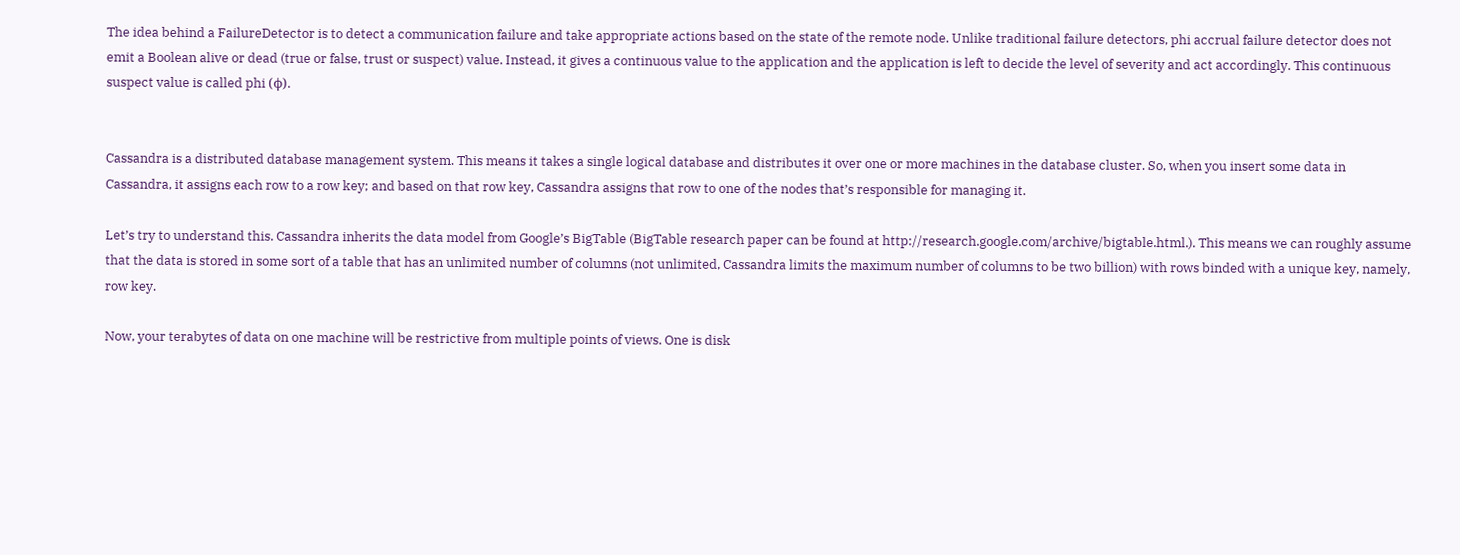The idea behind a FailureDetector is to detect a communication failure and take appropriate actions based on the state of the remote node. Unlike traditional failure detectors, phi accrual failure detector does not emit a Boolean alive or dead (true or false, trust or suspect) value. Instead, it gives a continuous value to the application and the application is left to decide the level of severity and act accordingly. This continuous suspect value is called phi (ϕ).


Cassandra is a distributed database management system. This means it takes a single logical database and distributes it over one or more machines in the database cluster. So, when you insert some data in Cassandra, it assigns each row to a row key; and based on that row key, Cassandra assigns that row to one of the nodes that’s responsible for managing it.

Let’s try to understand this. Cassandra inherits the data model from Google’s BigTable (BigTable research paper can be found at http://research.google.com/archive/bigtable.html.). This means we can roughly assume that the data is stored in some sort of a table that has an unlimited number of columns (not unlimited, Cassandra limits the maximum number of columns to be two billion) with rows binded with a unique key, namely, row key.

Now, your terabytes of data on one machine will be restrictive from multiple points of views. One is disk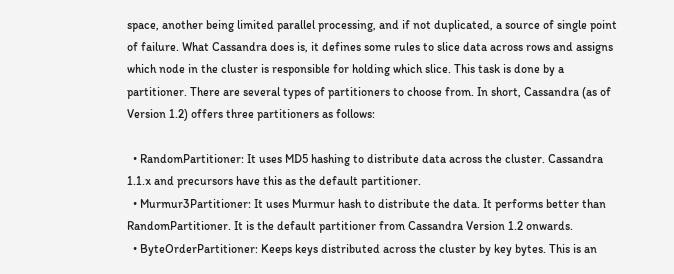space, another being limited parallel processing, and if not duplicated, a source of single point of failure. What Cassandra does is, it defines some rules to slice data across rows and assigns which node in the cluster is responsible for holding which slice. This task is done by a partitioner. There are several types of partitioners to choose from. In short, Cassandra (as of Version 1.2) offers three partitioners as follows:

  • RandomPartitioner: It uses MD5 hashing to distribute data across the cluster. Cassandra 1.1.x and precursors have this as the default partitioner.
  • Murmur3Partitioner: It uses Murmur hash to distribute the data. It performs better than RandomPartitioner. It is the default partitioner from Cassandra Version 1.2 onwards.
  • ByteOrderPartitioner: Keeps keys distributed across the cluster by key bytes. This is an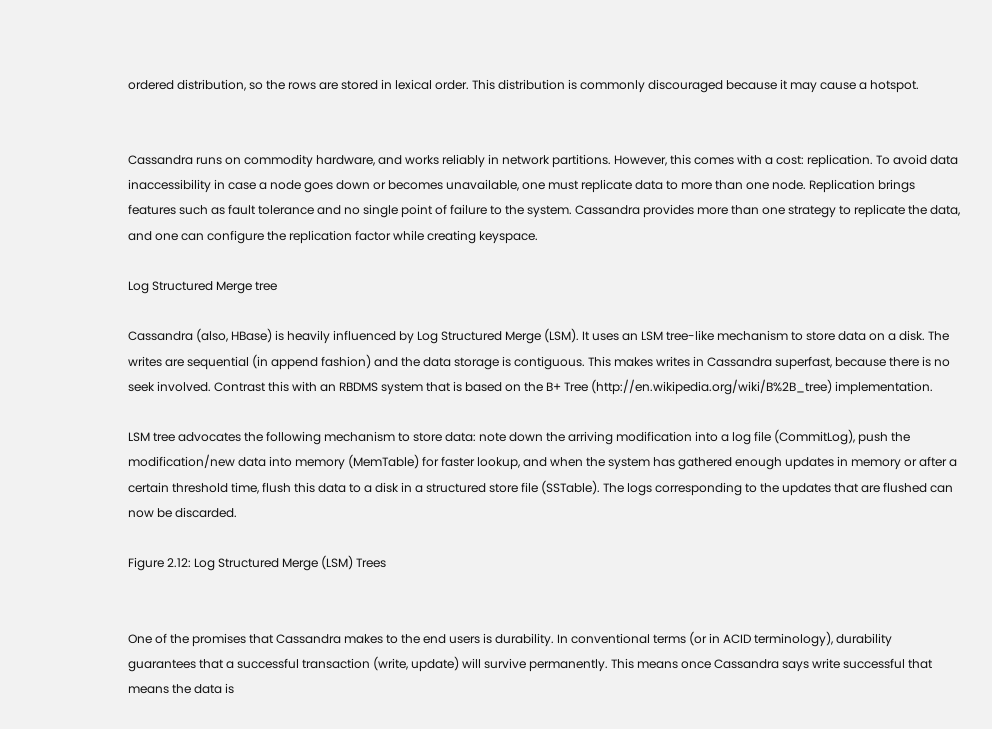ordered distribution, so the rows are stored in lexical order. This distribution is commonly discouraged because it may cause a hotspot.


Cassandra runs on commodity hardware, and works reliably in network partitions. However, this comes with a cost: replication. To avoid data inaccessibility in case a node goes down or becomes unavailable, one must replicate data to more than one node. Replication brings features such as fault tolerance and no single point of failure to the system. Cassandra provides more than one strategy to replicate the data, and one can configure the replication factor while creating keyspace.

Log Structured Merge tree

Cassandra (also, HBase) is heavily influenced by Log Structured Merge (LSM). It uses an LSM tree-like mechanism to store data on a disk. The writes are sequential (in append fashion) and the data storage is contiguous. This makes writes in Cassandra superfast, because there is no seek involved. Contrast this with an RBDMS system that is based on the B+ Tree (http://en.wikipedia.org/wiki/B%2B_tree) implementation.

LSM tree advocates the following mechanism to store data: note down the arriving modification into a log file (CommitLog), push the modification/new data into memory (MemTable) for faster lookup, and when the system has gathered enough updates in memory or after a certain threshold time, flush this data to a disk in a structured store file (SSTable). The logs corresponding to the updates that are flushed can now be discarded.

Figure 2.12: Log Structured Merge (LSM) Trees


One of the promises that Cassandra makes to the end users is durability. In conventional terms (or in ACID terminology), durability guarantees that a successful transaction (write, update) will survive permanently. This means once Cassandra says write successful that means the data is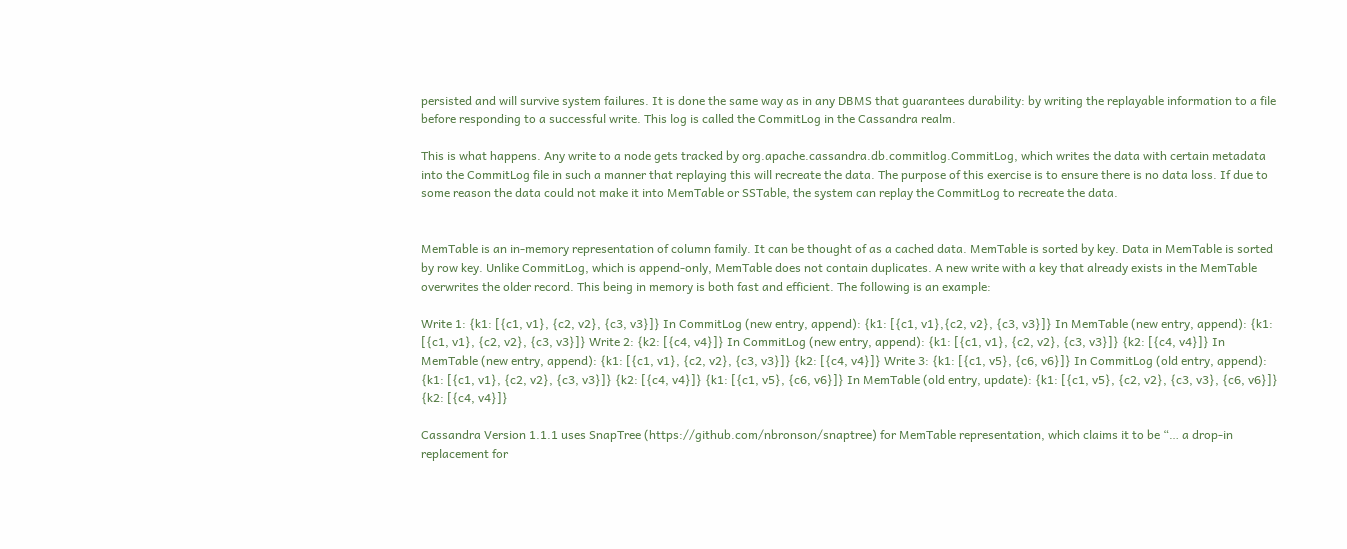persisted and will survive system failures. It is done the same way as in any DBMS that guarantees durability: by writing the replayable information to a file before responding to a successful write. This log is called the CommitLog in the Cassandra realm.

This is what happens. Any write to a node gets tracked by org.apache.cassandra.db.commitlog.CommitLog, which writes the data with certain metadata into the CommitLog file in such a manner that replaying this will recreate the data. The purpose of this exercise is to ensure there is no data loss. If due to some reason the data could not make it into MemTable or SSTable, the system can replay the CommitLog to recreate the data.


MemTable is an in-memory representation of column family. It can be thought of as a cached data. MemTable is sorted by key. Data in MemTable is sorted by row key. Unlike CommitLog, which is append-only, MemTable does not contain duplicates. A new write with a key that already exists in the MemTable overwrites the older record. This being in memory is both fast and efficient. The following is an example:

Write 1: {k1: [{c1, v1}, {c2, v2}, {c3, v3}]} In CommitLog (new entry, append): {k1: [{c1, v1},{c2, v2}, {c3, v3}]} In MemTable (new entry, append): {k1: [{c1, v1}, {c2, v2}, {c3, v3}]} Write 2: {k2: [{c4, v4}]} In CommitLog (new entry, append): {k1: [{c1, v1}, {c2, v2}, {c3, v3}]} {k2: [{c4, v4}]} In MemTable (new entry, append): {k1: [{c1, v1}, {c2, v2}, {c3, v3}]} {k2: [{c4, v4}]} Write 3: {k1: [{c1, v5}, {c6, v6}]} In CommitLog (old entry, append): {k1: [{c1, v1}, {c2, v2}, {c3, v3}]} {k2: [{c4, v4}]} {k1: [{c1, v5}, {c6, v6}]} In MemTable (old entry, update): {k1: [{c1, v5}, {c2, v2}, {c3, v3}, {c6, v6}]} {k2: [{c4, v4}]}

Cassandra Version 1.1.1 uses SnapTree (https://github.com/nbronson/snaptree) for MemTable representation, which claims it to be “… a drop-in replacement for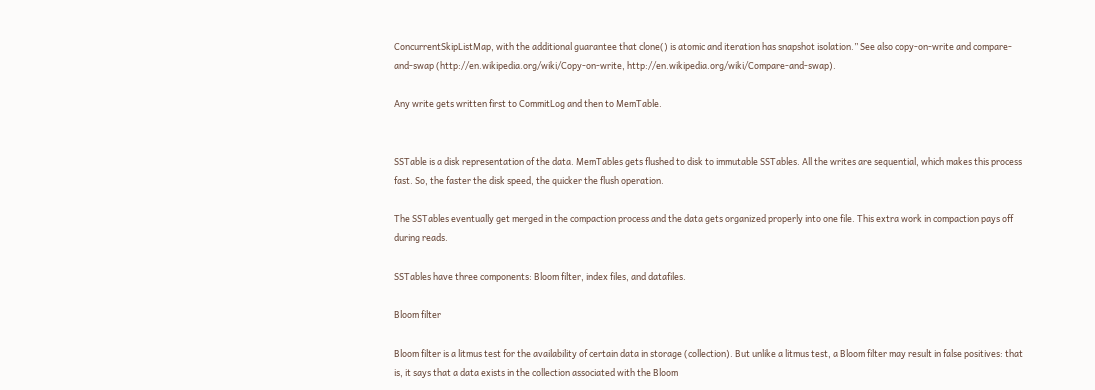ConcurrentSkipListMap, with the additional guarantee that clone() is atomic and iteration has snapshot isolation.” See also copy-on-write and compare-and-swap (http://en.wikipedia.org/wiki/Copy-on-write, http://en.wikipedia.org/wiki/Compare-and-swap).

Any write gets written first to CommitLog and then to MemTable.


SSTable is a disk representation of the data. MemTables gets flushed to disk to immutable SSTables. All the writes are sequential, which makes this process fast. So, the faster the disk speed, the quicker the flush operation.

The SSTables eventually get merged in the compaction process and the data gets organized properly into one file. This extra work in compaction pays off during reads.

SSTables have three components: Bloom filter, index files, and datafiles.

Bloom filter

Bloom filter is a litmus test for the availability of certain data in storage (collection). But unlike a litmus test, a Bloom filter may result in false positives: that is, it says that a data exists in the collection associated with the Bloom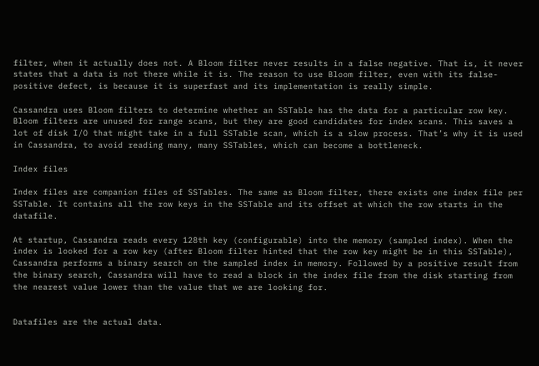filter, when it actually does not. A Bloom filter never results in a false negative. That is, it never states that a data is not there while it is. The reason to use Bloom filter, even with its false-positive defect, is because it is superfast and its implementation is really simple.

Cassandra uses Bloom filters to determine whether an SSTable has the data for a particular row key. Bloom filters are unused for range scans, but they are good candidates for index scans. This saves a lot of disk I/O that might take in a full SSTable scan, which is a slow process. That’s why it is used in Cassandra, to avoid reading many, many SSTables, which can become a bottleneck.

Index files

Index files are companion files of SSTables. The same as Bloom filter, there exists one index file per SSTable. It contains all the row keys in the SSTable and its offset at which the row starts in the datafile.

At startup, Cassandra reads every 128th key (configurable) into the memory (sampled index). When the index is looked for a row key (after Bloom filter hinted that the row key might be in this SSTable), Cassandra performs a binary search on the sampled index in memory. Followed by a positive result from the binary search, Cassandra will have to read a block in the index file from the disk starting from the nearest value lower than the value that we are looking for.


Datafiles are the actual data.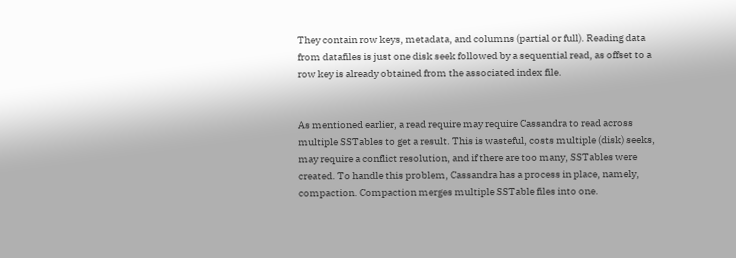They contain row keys, metadata, and columns (partial or full). Reading data from datafiles is just one disk seek followed by a sequential read, as offset to a row key is already obtained from the associated index file.


As mentioned earlier, a read require may require Cassandra to read across multiple SSTables to get a result. This is wasteful, costs multiple (disk) seeks, may require a conflict resolution, and if there are too many, SSTables were created. To handle this problem, Cassandra has a process in place, namely, compaction. Compaction merges multiple SSTable files into one.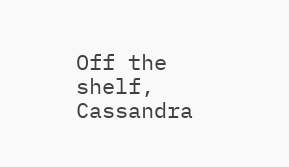Off the shelf, Cassandra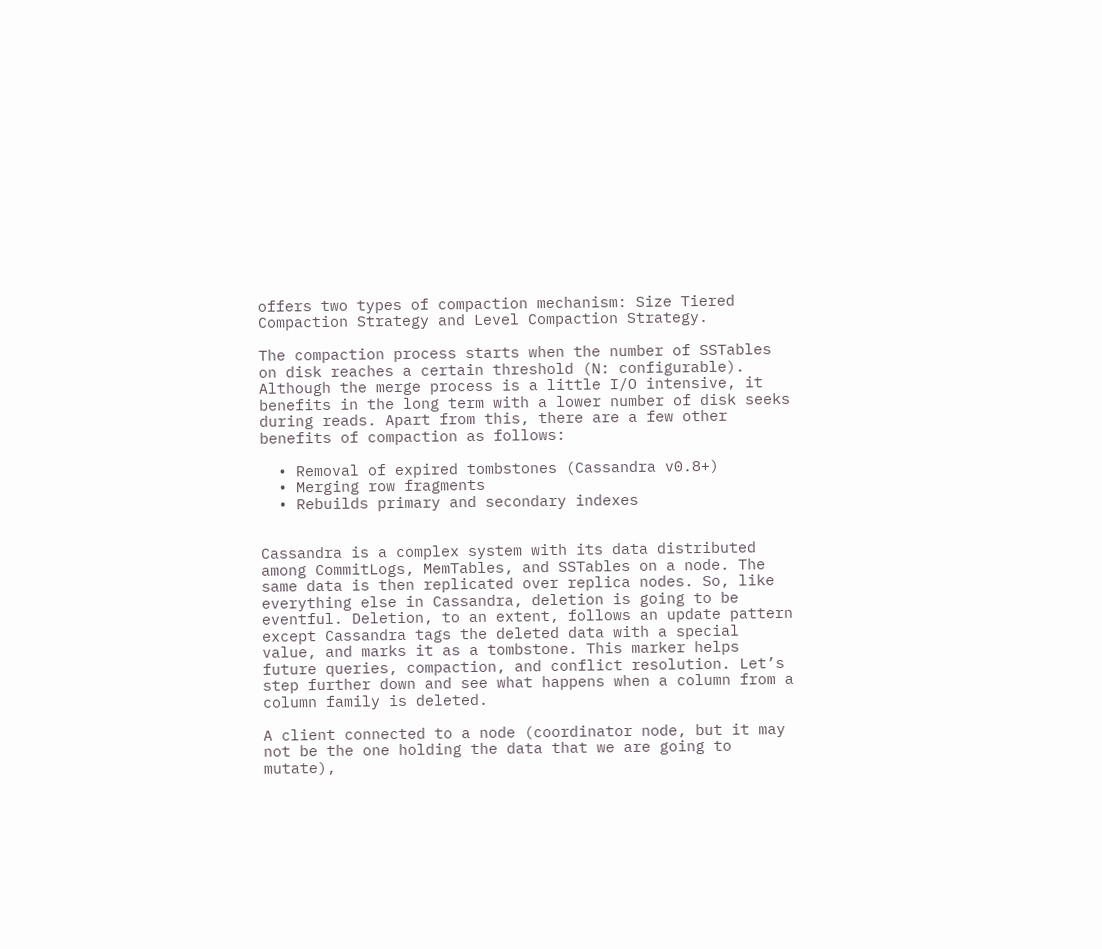offers two types of compaction mechanism: Size Tiered Compaction Strategy and Level Compaction Strategy.

The compaction process starts when the number of SSTables on disk reaches a certain threshold (N: configurable). Although the merge process is a little I/O intensive, it benefits in the long term with a lower number of disk seeks during reads. Apart from this, there are a few other benefits of compaction as follows:

  • Removal of expired tombstones (Cassandra v0.8+)
  • Merging row fragments
  • Rebuilds primary and secondary indexes


Cassandra is a complex system with its data distributed among CommitLogs, MemTables, and SSTables on a node. The same data is then replicated over replica nodes. So, like everything else in Cassandra, deletion is going to be eventful. Deletion, to an extent, follows an update pattern except Cassandra tags the deleted data with a special value, and marks it as a tombstone. This marker helps future queries, compaction, and conflict resolution. Let’s step further down and see what happens when a column from a column family is deleted.

A client connected to a node (coordinator node, but it may not be the one holding the data that we are going to mutate),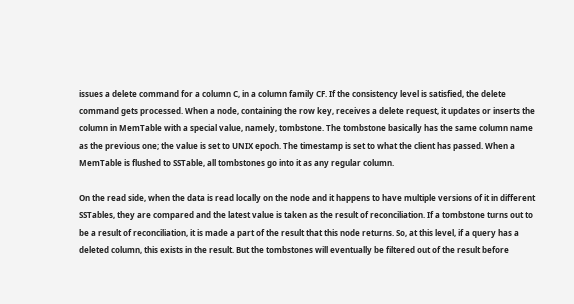issues a delete command for a column C, in a column family CF. If the consistency level is satisfied, the delete command gets processed. When a node, containing the row key, receives a delete request, it updates or inserts the column in MemTable with a special value, namely, tombstone. The tombstone basically has the same column name as the previous one; the value is set to UNIX epoch. The timestamp is set to what the client has passed. When a MemTable is flushed to SSTable, all tombstones go into it as any regular column.

On the read side, when the data is read locally on the node and it happens to have multiple versions of it in different SSTables, they are compared and the latest value is taken as the result of reconciliation. If a tombstone turns out to be a result of reconciliation, it is made a part of the result that this node returns. So, at this level, if a query has a deleted column, this exists in the result. But the tombstones will eventually be filtered out of the result before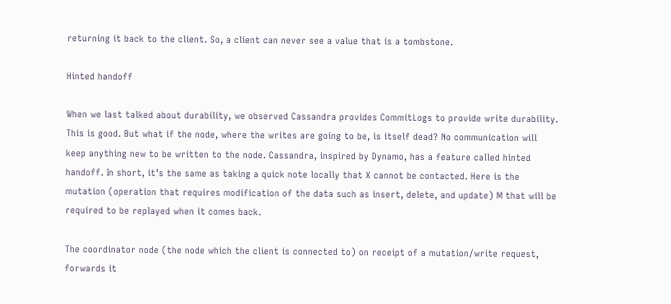returning it back to the client. So, a client can never see a value that is a tombstone.

Hinted handoff

When we last talked about durability, we observed Cassandra provides CommitLogs to provide write durability. This is good. But what if the node, where the writes are going to be, is itself dead? No communication will keep anything new to be written to the node. Cassandra, inspired by Dynamo, has a feature called hinted handoff. In short, it’s the same as taking a quick note locally that X cannot be contacted. Here is the mutation (operation that requires modification of the data such as insert, delete, and update) M that will be required to be replayed when it comes back.

The coordinator node (the node which the client is connected to) on receipt of a mutation/write request, forwards it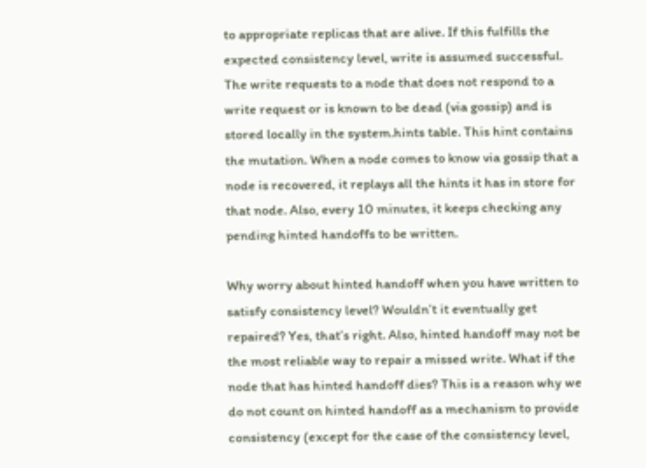to appropriate replicas that are alive. If this fulfills the expected consistency level, write is assumed successful. The write requests to a node that does not respond to a write request or is known to be dead (via gossip) and is stored locally in the system.hints table. This hint contains the mutation. When a node comes to know via gossip that a node is recovered, it replays all the hints it has in store for that node. Also, every 10 minutes, it keeps checking any pending hinted handoffs to be written.

Why worry about hinted handoff when you have written to satisfy consistency level? Wouldn’t it eventually get repaired? Yes, that’s right. Also, hinted handoff may not be the most reliable way to repair a missed write. What if the node that has hinted handoff dies? This is a reason why we do not count on hinted handoff as a mechanism to provide consistency (except for the case of the consistency level,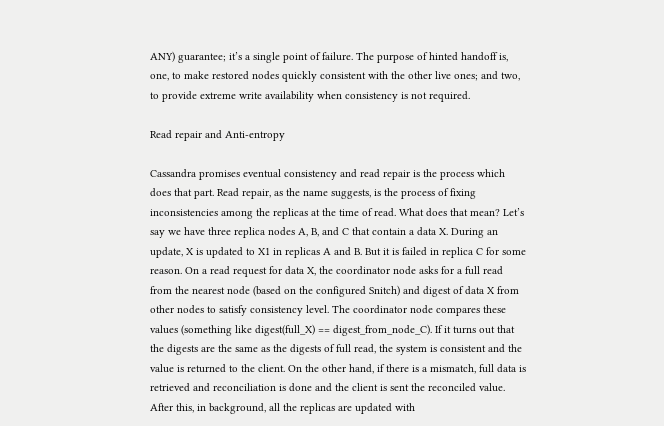ANY) guarantee; it’s a single point of failure. The purpose of hinted handoff is, one, to make restored nodes quickly consistent with the other live ones; and two, to provide extreme write availability when consistency is not required.

Read repair and Anti-entropy

Cassandra promises eventual consistency and read repair is the process which does that part. Read repair, as the name suggests, is the process of fixing inconsistencies among the replicas at the time of read. What does that mean? Let’s say we have three replica nodes A, B, and C that contain a data X. During an update, X is updated to X1 in replicas A and B. But it is failed in replica C for some reason. On a read request for data X, the coordinator node asks for a full read from the nearest node (based on the configured Snitch) and digest of data X from other nodes to satisfy consistency level. The coordinator node compares these values (something like digest(full_X) == digest_from_node_C). If it turns out that the digests are the same as the digests of full read, the system is consistent and the value is returned to the client. On the other hand, if there is a mismatch, full data is retrieved and reconciliation is done and the client is sent the reconciled value. After this, in background, all the replicas are updated with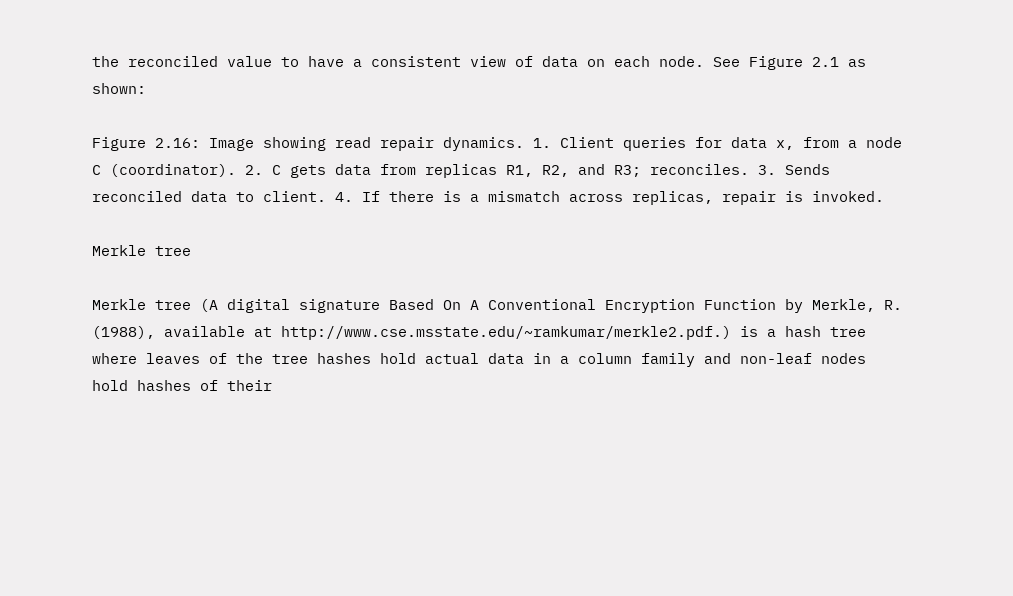the reconciled value to have a consistent view of data on each node. See Figure 2.1 as shown:

Figure 2.16: Image showing read repair dynamics. 1. Client queries for data x, from a node C (coordinator). 2. C gets data from replicas R1, R2, and R3; reconciles. 3. Sends reconciled data to client. 4. If there is a mismatch across replicas, repair is invoked.

Merkle tree

Merkle tree (A digital signature Based On A Conventional Encryption Function by Merkle, R. (1988), available at http://www.cse.msstate.edu/~ramkumar/merkle2.pdf.) is a hash tree where leaves of the tree hashes hold actual data in a column family and non-leaf nodes hold hashes of their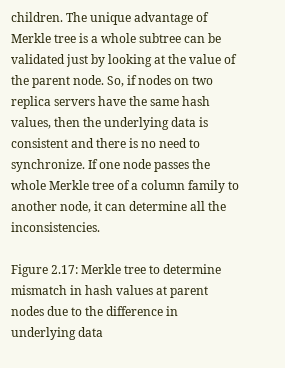children. The unique advantage of Merkle tree is a whole subtree can be validated just by looking at the value of the parent node. So, if nodes on two replica servers have the same hash values, then the underlying data is consistent and there is no need to synchronize. If one node passes the whole Merkle tree of a column family to another node, it can determine all the inconsistencies.

Figure 2.17: Merkle tree to determine mismatch in hash values at parent nodes due to the difference in underlying data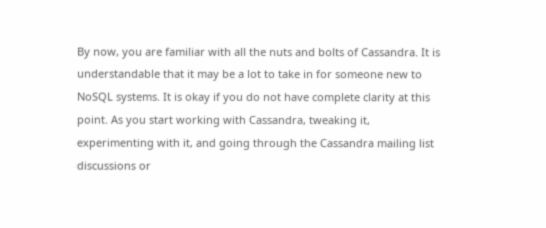By now, you are familiar with all the nuts and bolts of Cassandra. It is understandable that it may be a lot to take in for someone new to NoSQL systems. It is okay if you do not have complete clarity at this point. As you start working with Cassandra, tweaking it, experimenting with it, and going through the Cassandra mailing list discussions or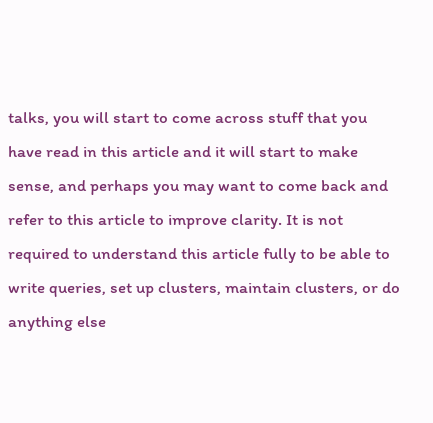talks, you will start to come across stuff that you have read in this article and it will start to make sense, and perhaps you may want to come back and refer to this article to improve clarity. It is not required to understand this article fully to be able to write queries, set up clusters, maintain clusters, or do anything else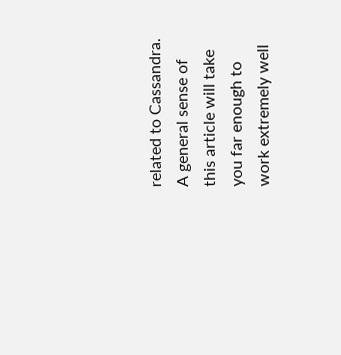related to Cassandra. A general sense of this article will take you far enough to work extremely well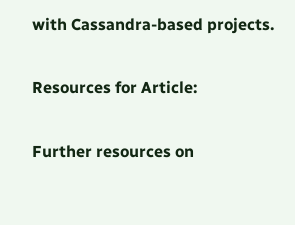with Cassandra-based projects.

Resources for Article:

Further resources on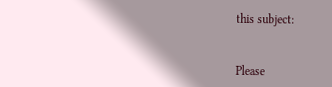this subject:


Please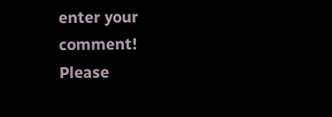enter your comment!
Please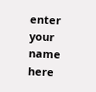enter your name here